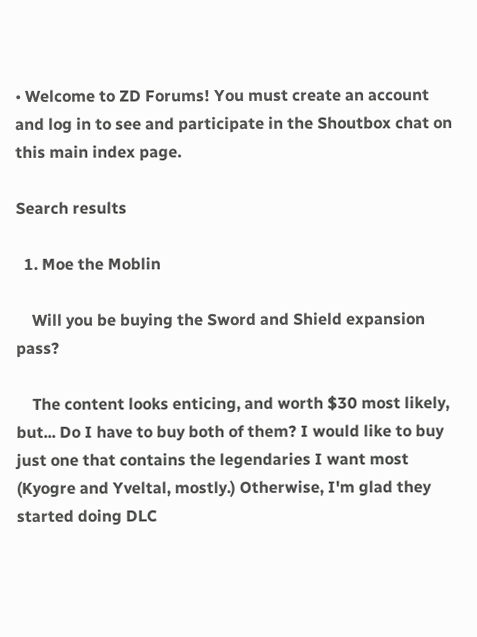• Welcome to ZD Forums! You must create an account and log in to see and participate in the Shoutbox chat on this main index page.

Search results

  1. Moe the Moblin

    Will you be buying the Sword and Shield expansion pass?

    The content looks enticing, and worth $30 most likely, but... Do I have to buy both of them? I would like to buy just one that contains the legendaries I want most (Kyogre and Yveltal, mostly.) Otherwise, I'm glad they started doing DLC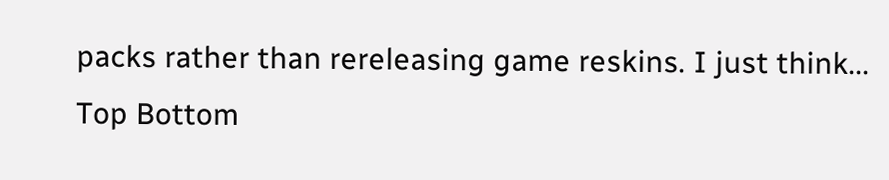packs rather than rereleasing game reskins. I just think...
Top Bottom